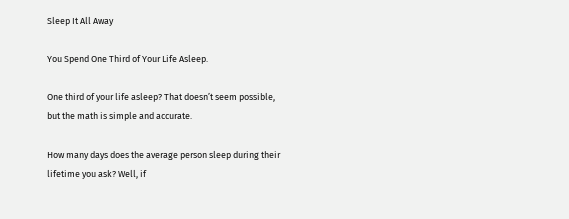Sleep It All Away

You Spend One Third of Your Life Asleep.

One third of your life asleep? That doesn’t seem possible, but the math is simple and accurate.

How many days does the average person sleep during their lifetime you ask? Well, if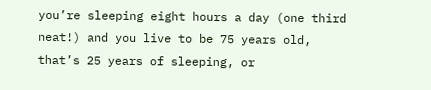you’re sleeping eight hours a day (one third neat!) and you live to be 75 years old, that’s 25 years of sleeping, or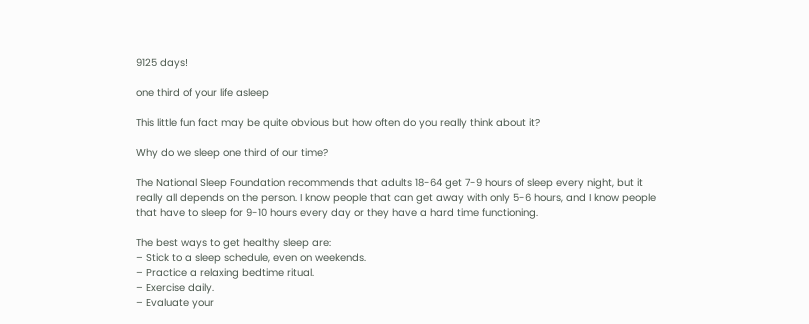9125 days!

one third of your life asleep

This little fun fact may be quite obvious but how often do you really think about it?

Why do we sleep one third of our time?

The National Sleep Foundation recommends that adults 18-64 get 7-9 hours of sleep every night, but it really all depends on the person. I know people that can get away with only 5-6 hours, and I know people that have to sleep for 9-10 hours every day or they have a hard time functioning.

The best ways to get healthy sleep are:
– Stick to a sleep schedule, even on weekends.
– Practice a relaxing bedtime ritual.
– Exercise daily.
– Evaluate your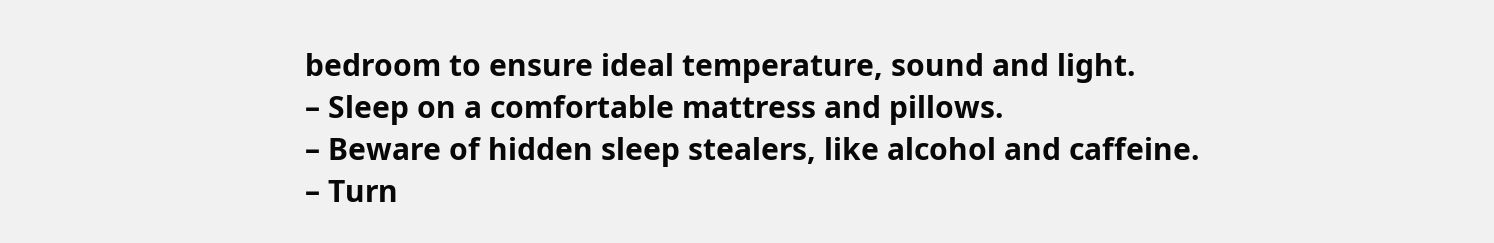bedroom to ensure ideal temperature, sound and light.
– Sleep on a comfortable mattress and pillows.
– Beware of hidden sleep stealers, like alcohol and caffeine.
– Turn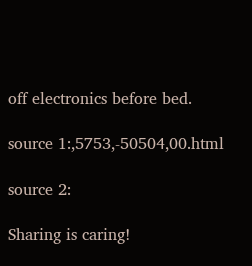off electronics before bed.

source 1:,5753,-50504,00.html

source 2:

Sharing is caring!